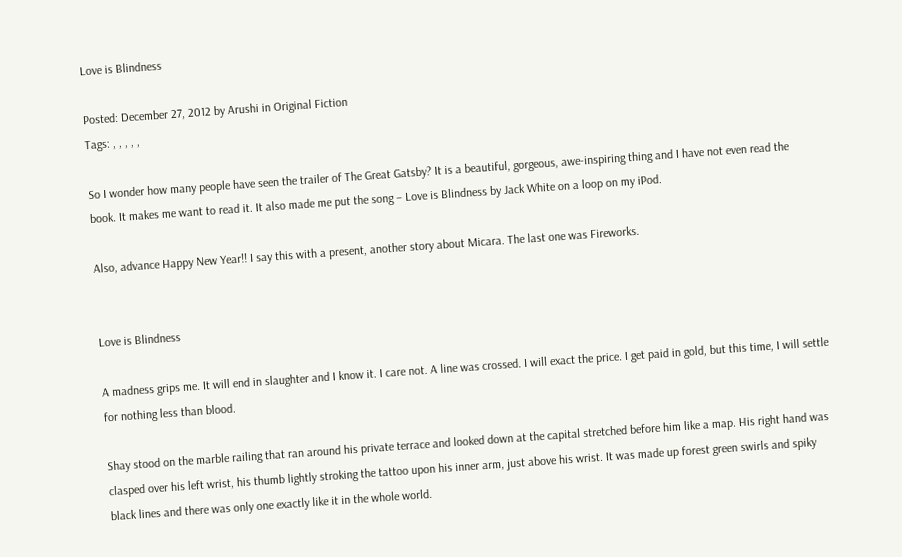Love is Blindness

Posted: December 27, 2012 by Arushi in Original Fiction
Tags: , , , , ,

So I wonder how many people have seen the trailer of The Great Gatsby? It is a beautiful, gorgeous, awe-inspiring thing and I have not even read the book. It makes me want to read it. It also made me put the song – Love is Blindness by Jack White on a loop on my iPod.

Also, advance Happy New Year!! I say this with a present, another story about Micara. The last one was Fireworks.


Love is Blindness

A madness grips me. It will end in slaughter and I know it. I care not. A line was crossed. I will exact the price. I get paid in gold, but this time, I will settle for nothing less than blood.

Shay stood on the marble railing that ran around his private terrace and looked down at the capital stretched before him like a map. His right hand was clasped over his left wrist, his thumb lightly stroking the tattoo upon his inner arm, just above his wrist. It was made up forest green swirls and spiky black lines and there was only one exactly like it in the whole world.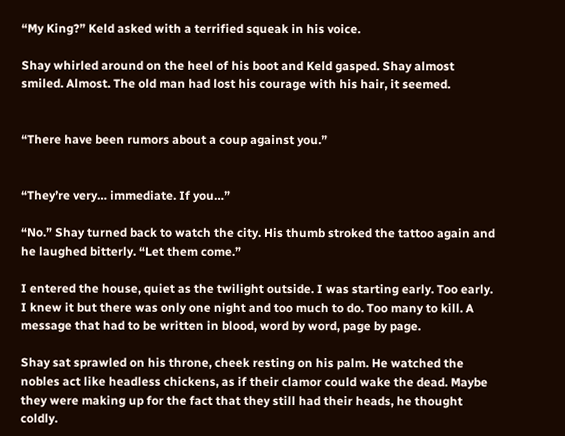“My King?” Keld asked with a terrified squeak in his voice.

Shay whirled around on the heel of his boot and Keld gasped. Shay almost smiled. Almost. The old man had lost his courage with his hair, it seemed.


“There have been rumors about a coup against you.”


“They’re very… immediate. If you…”

“No.” Shay turned back to watch the city. His thumb stroked the tattoo again and he laughed bitterly. “Let them come.”

I entered the house, quiet as the twilight outside. I was starting early. Too early. I knew it but there was only one night and too much to do. Too many to kill. A message that had to be written in blood, word by word, page by page.

Shay sat sprawled on his throne, cheek resting on his palm. He watched the nobles act like headless chickens, as if their clamor could wake the dead. Maybe they were making up for the fact that they still had their heads, he thought coldly.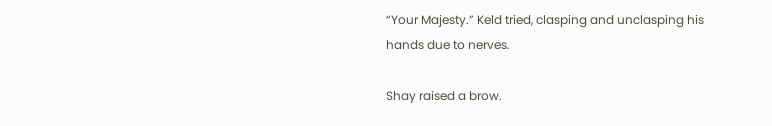“Your Majesty.” Keld tried, clasping and unclasping his hands due to nerves.

Shay raised a brow.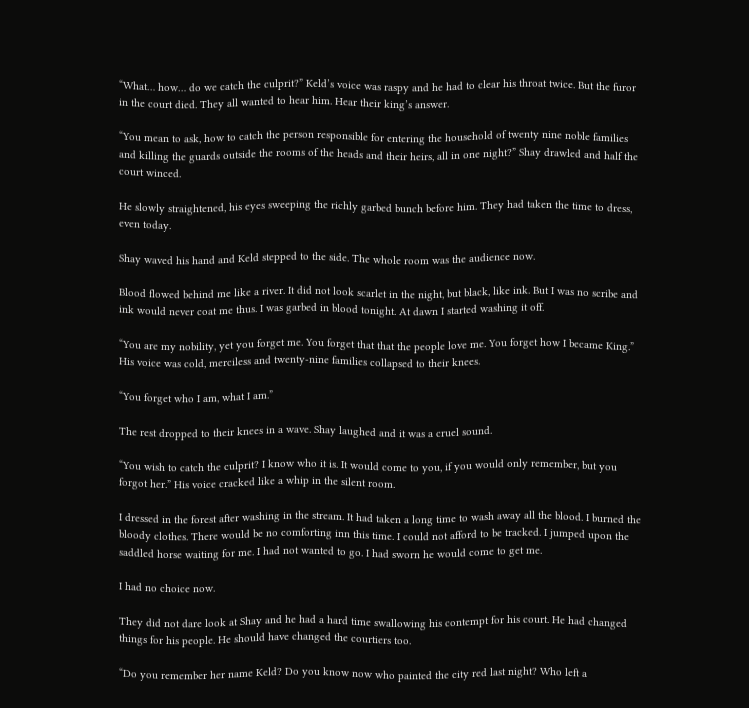“What… how… do we catch the culprit?” Keld’s voice was raspy and he had to clear his throat twice. But the furor in the court died. They all wanted to hear him. Hear their king’s answer.

“You mean to ask, how to catch the person responsible for entering the household of twenty nine noble families and killing the guards outside the rooms of the heads and their heirs, all in one night?” Shay drawled and half the court winced.

He slowly straightened, his eyes sweeping the richly garbed bunch before him. They had taken the time to dress, even today.

Shay waved his hand and Keld stepped to the side. The whole room was the audience now.

Blood flowed behind me like a river. It did not look scarlet in the night, but black, like ink. But I was no scribe and ink would never coat me thus. I was garbed in blood tonight. At dawn I started washing it off.

“You are my nobility, yet you forget me. You forget that that the people love me. You forget how I became King.” His voice was cold, merciless and twenty-nine families collapsed to their knees.

“You forget who I am, what I am.”

The rest dropped to their knees in a wave. Shay laughed and it was a cruel sound.

“You wish to catch the culprit? I know who it is. It would come to you, if you would only remember, but you forgot her.” His voice cracked like a whip in the silent room.

I dressed in the forest after washing in the stream. It had taken a long time to wash away all the blood. I burned the bloody clothes. There would be no comforting inn this time. I could not afford to be tracked. I jumped upon the saddled horse waiting for me. I had not wanted to go. I had sworn he would come to get me.

I had no choice now.

They did not dare look at Shay and he had a hard time swallowing his contempt for his court. He had changed things for his people. He should have changed the courtiers too.

“Do you remember her name Keld? Do you know now who painted the city red last night? Who left a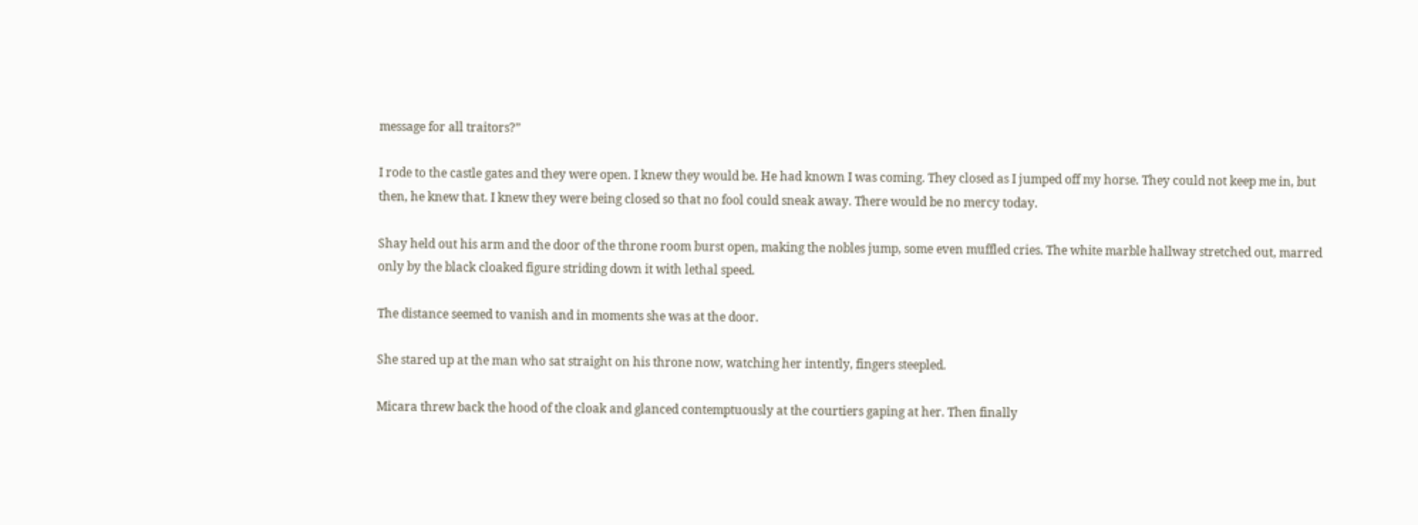message for all traitors?”

I rode to the castle gates and they were open. I knew they would be. He had known I was coming. They closed as I jumped off my horse. They could not keep me in, but then, he knew that. I knew they were being closed so that no fool could sneak away. There would be no mercy today.

Shay held out his arm and the door of the throne room burst open, making the nobles jump, some even muffled cries. The white marble hallway stretched out, marred only by the black cloaked figure striding down it with lethal speed.

The distance seemed to vanish and in moments she was at the door.

She stared up at the man who sat straight on his throne now, watching her intently, fingers steepled.

Micara threw back the hood of the cloak and glanced contemptuously at the courtiers gaping at her. Then finally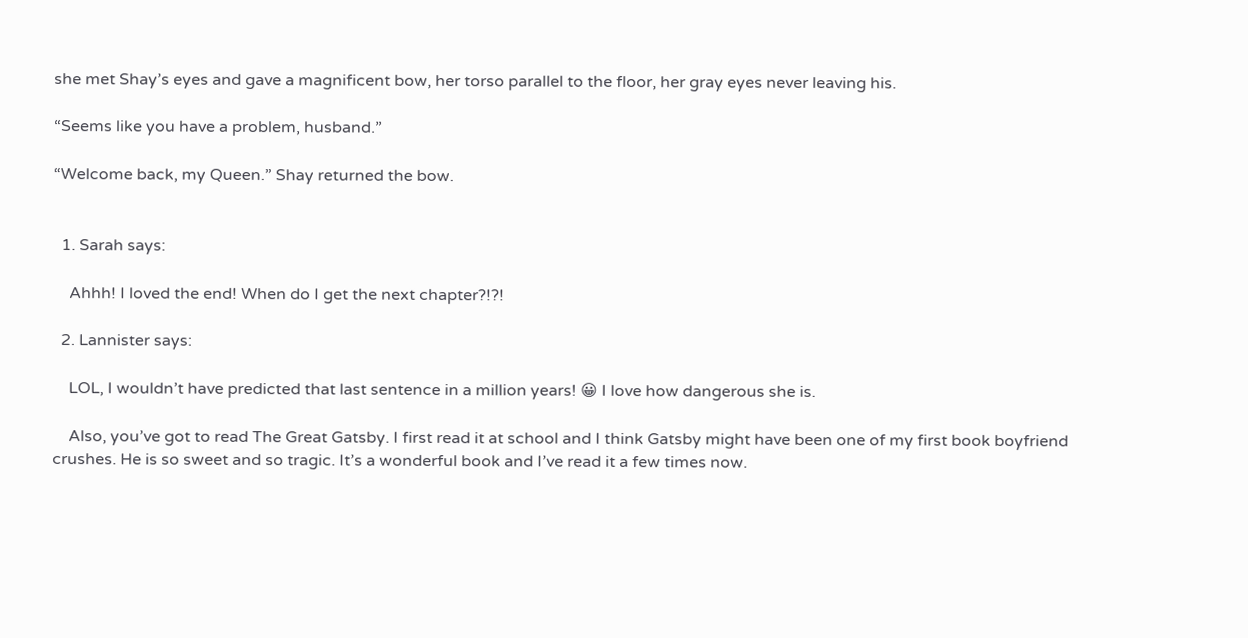she met Shay’s eyes and gave a magnificent bow, her torso parallel to the floor, her gray eyes never leaving his.

“Seems like you have a problem, husband.”

“Welcome back, my Queen.” Shay returned the bow.


  1. Sarah says:

    Ahhh! I loved the end! When do I get the next chapter?!?!

  2. Lannister says:

    LOL, I wouldn’t have predicted that last sentence in a million years! 😀 I love how dangerous she is.

    Also, you’ve got to read The Great Gatsby. I first read it at school and I think Gatsby might have been one of my first book boyfriend crushes. He is so sweet and so tragic. It’s a wonderful book and I’ve read it a few times now.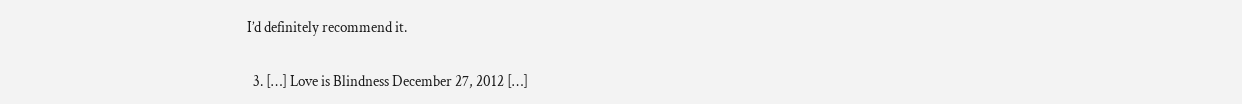I’d definitely recommend it.

  3. […] Love is Blindness December 27, 2012 […]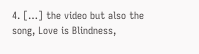4. […] the video but also the song, Love is Blindness,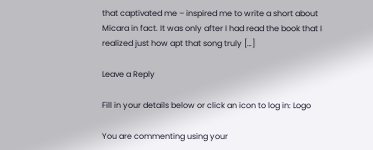that captivated me – inspired me to write a short about Micara in fact. It was only after I had read the book that I realized just how apt that song truly […]

Leave a Reply

Fill in your details below or click an icon to log in: Logo

You are commenting using your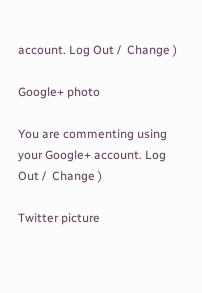account. Log Out /  Change )

Google+ photo

You are commenting using your Google+ account. Log Out /  Change )

Twitter picture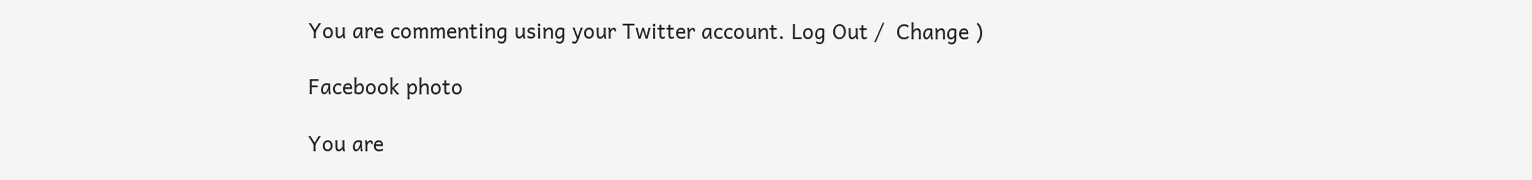You are commenting using your Twitter account. Log Out /  Change )

Facebook photo

You are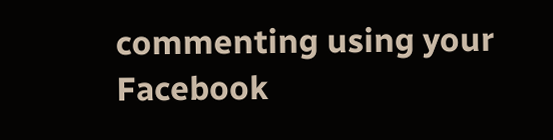commenting using your Facebook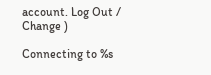account. Log Out /  Change )

Connecting to %s